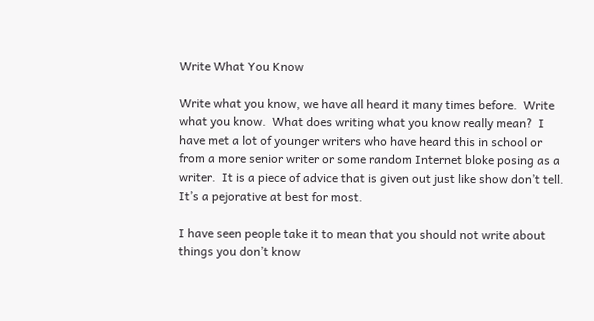Write What You Know

Write what you know, we have all heard it many times before.  Write what you know.  What does writing what you know really mean?  I have met a lot of younger writers who have heard this in school or from a more senior writer or some random Internet bloke posing as a writer.  It is a piece of advice that is given out just like show don’t tell.  It’s a pejorative at best for most.

I have seen people take it to mean that you should not write about things you don’t know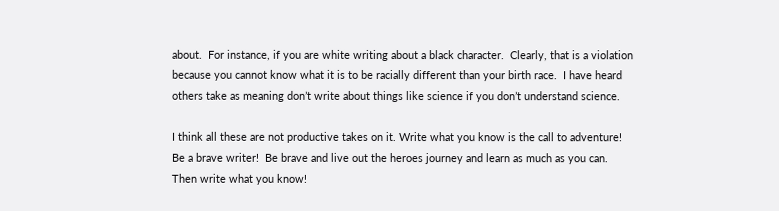about.  For instance, if you are white writing about a black character.  Clearly, that is a violation because you cannot know what it is to be racially different than your birth race.  I have heard others take as meaning don’t write about things like science if you don’t understand science.

I think all these are not productive takes on it. Write what you know is the call to adventure!  Be a brave writer!  Be brave and live out the heroes journey and learn as much as you can.  Then write what you know!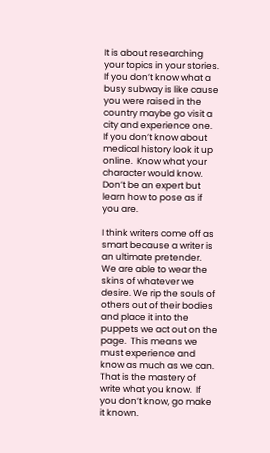It is about researching your topics in your stories.  If you don’t know what a busy subway is like cause you were raised in the country maybe go visit a city and experience one.  If you don’t know about medical history look it up online.  Know what your character would know.  Don’t be an expert but learn how to pose as if you are.

I think writers come off as smart because a writer is an ultimate pretender.  We are able to wear the skins of whatever we desire. We rip the souls of others out of their bodies and place it into the puppets we act out on the page.  This means we must experience and know as much as we can.  That is the mastery of write what you know.  If you don’t know, go make it known.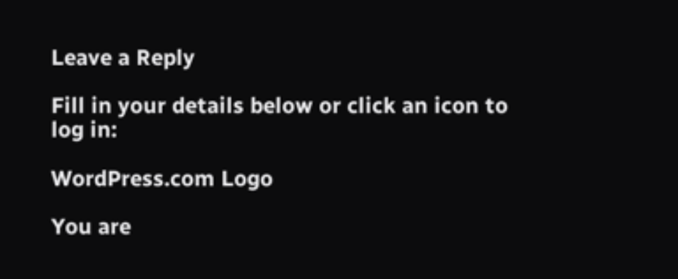Leave a Reply

Fill in your details below or click an icon to log in:

WordPress.com Logo

You are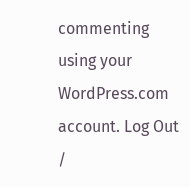commenting using your WordPress.com account. Log Out /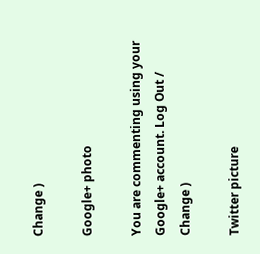Change )

Google+ photo

You are commenting using your Google+ account. Log Out /  Change )

Twitter picture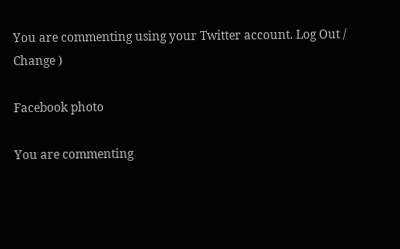You are commenting using your Twitter account. Log Out /  Change )

Facebook photo

You are commenting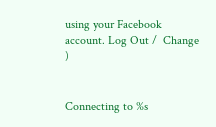using your Facebook account. Log Out /  Change )


Connecting to %s